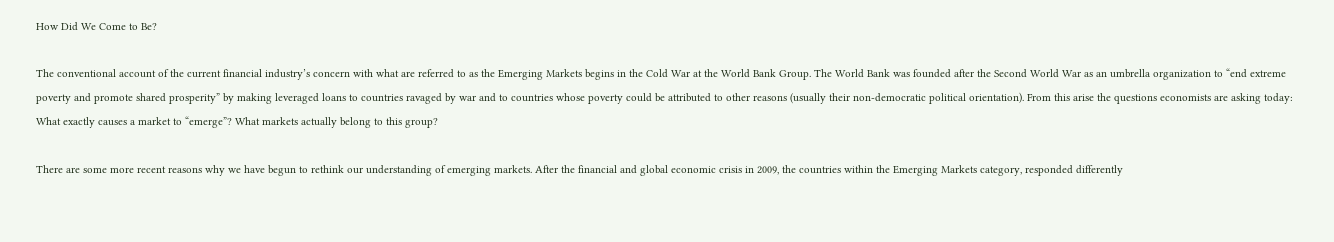How Did We Come to Be?

The conventional account of the current financial industry’s concern with what are referred to as the Emerging Markets begins in the Cold War at the World Bank Group. The World Bank was founded after the Second World War as an umbrella organization to “end extreme poverty and promote shared prosperity” by making leveraged loans to countries ravaged by war and to countries whose poverty could be attributed to other reasons (usually their non-democratic political orientation). From this arise the questions economists are asking today: What exactly causes a market to “emerge”? What markets actually belong to this group?

There are some more recent reasons why we have begun to rethink our understanding of emerging markets. After the financial and global economic crisis in 2009, the countries within the Emerging Markets category, responded differently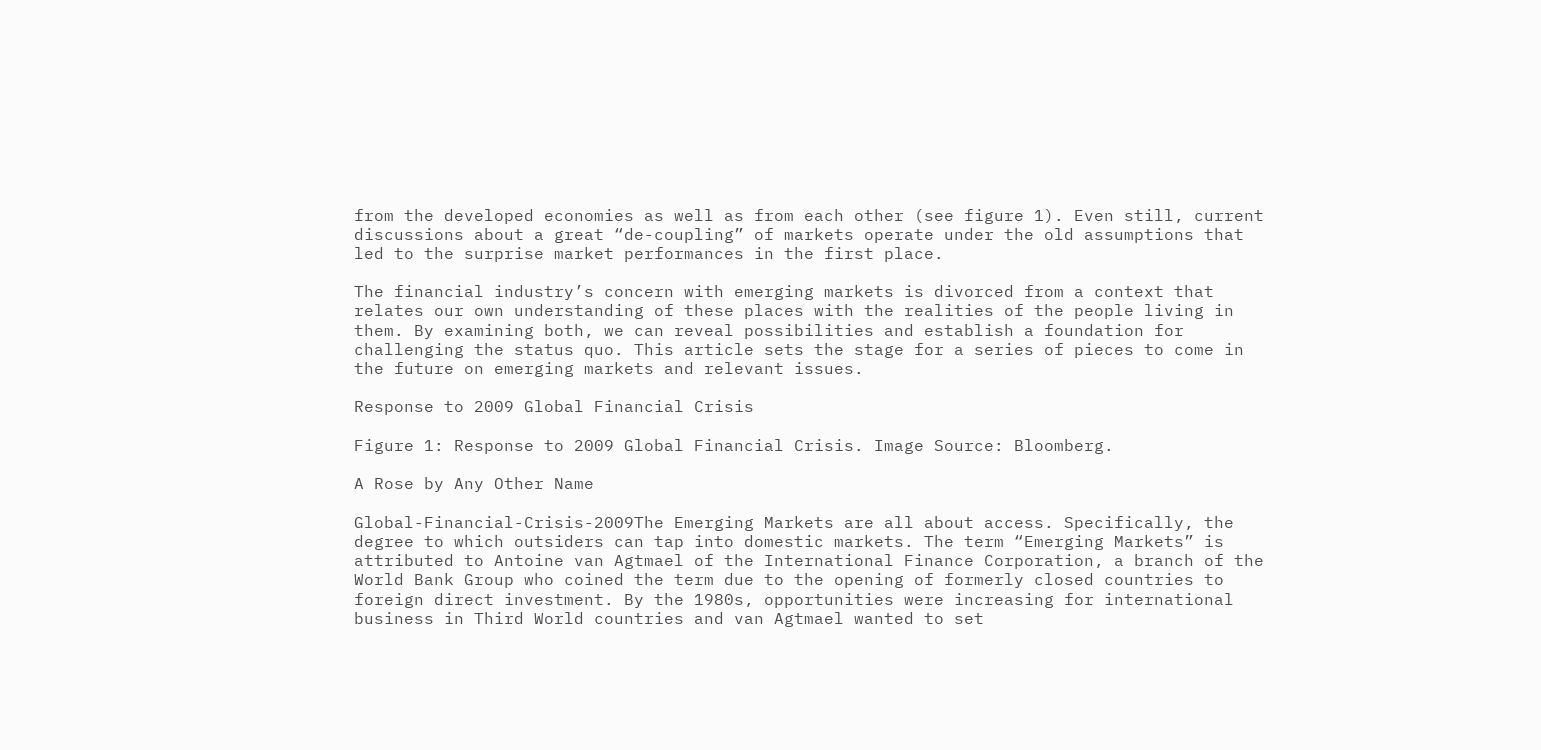from the developed economies as well as from each other (see figure 1). Even still, current discussions about a great “de-coupling” of markets operate under the old assumptions that led to the surprise market performances in the first place.

The financial industry’s concern with emerging markets is divorced from a context that relates our own understanding of these places with the realities of the people living in them. By examining both, we can reveal possibilities and establish a foundation for challenging the status quo. This article sets the stage for a series of pieces to come in the future on emerging markets and relevant issues.

Response to 2009 Global Financial Crisis

Figure 1: Response to 2009 Global Financial Crisis. Image Source: Bloomberg.

A Rose by Any Other Name

Global-Financial-Crisis-2009The Emerging Markets are all about access. Specifically, the degree to which outsiders can tap into domestic markets. The term “Emerging Markets” is attributed to Antoine van Agtmael of the International Finance Corporation, a branch of the World Bank Group who coined the term due to the opening of formerly closed countries to foreign direct investment. By the 1980s, opportunities were increasing for international business in Third World countries and van Agtmael wanted to set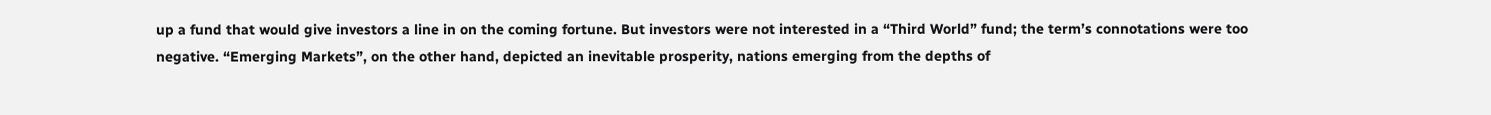up a fund that would give investors a line in on the coming fortune. But investors were not interested in a “Third World” fund; the term’s connotations were too negative. “Emerging Markets”, on the other hand, depicted an inevitable prosperity, nations emerging from the depths of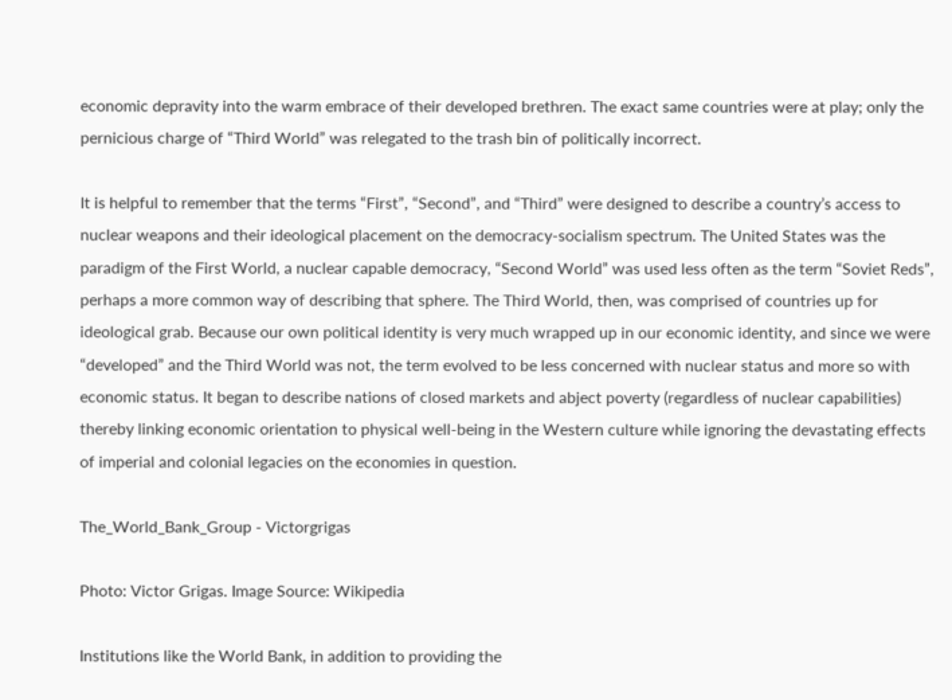economic depravity into the warm embrace of their developed brethren. The exact same countries were at play; only the pernicious charge of “Third World” was relegated to the trash bin of politically incorrect.

It is helpful to remember that the terms “First”, “Second”, and “Third” were designed to describe a country’s access to nuclear weapons and their ideological placement on the democracy-socialism spectrum. The United States was the paradigm of the First World, a nuclear capable democracy, “Second World” was used less often as the term “Soviet Reds”, perhaps a more common way of describing that sphere. The Third World, then, was comprised of countries up for ideological grab. Because our own political identity is very much wrapped up in our economic identity, and since we were “developed” and the Third World was not, the term evolved to be less concerned with nuclear status and more so with economic status. It began to describe nations of closed markets and abject poverty (regardless of nuclear capabilities) thereby linking economic orientation to physical well-being in the Western culture while ignoring the devastating effects of imperial and colonial legacies on the economies in question.

The_World_Bank_Group - Victorgrigas

Photo: Victor Grigas. Image Source: Wikipedia

Institutions like the World Bank, in addition to providing the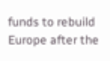funds to rebuild Europe after the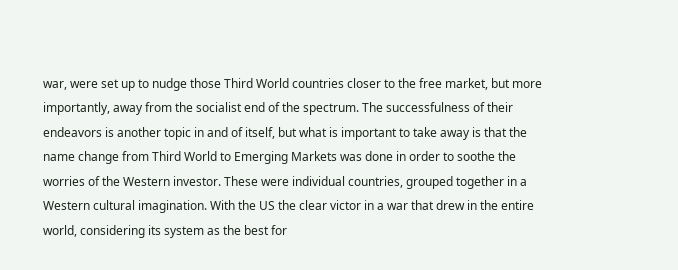war, were set up to nudge those Third World countries closer to the free market, but more importantly, away from the socialist end of the spectrum. The successfulness of their endeavors is another topic in and of itself, but what is important to take away is that the name change from Third World to Emerging Markets was done in order to soothe the worries of the Western investor. These were individual countries, grouped together in a Western cultural imagination. With the US the clear victor in a war that drew in the entire world, considering its system as the best for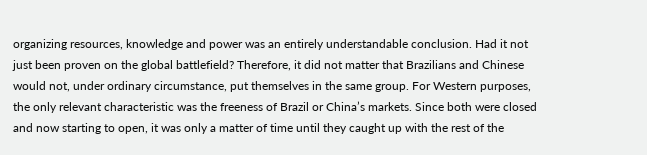organizing resources, knowledge and power was an entirely understandable conclusion. Had it not just been proven on the global battlefield? Therefore, it did not matter that Brazilians and Chinese would not, under ordinary circumstance, put themselves in the same group. For Western purposes, the only relevant characteristic was the freeness of Brazil or China’s markets. Since both were closed and now starting to open, it was only a matter of time until they caught up with the rest of the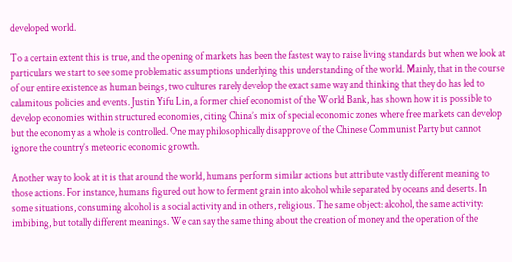developed world.

To a certain extent this is true, and the opening of markets has been the fastest way to raise living standards but when we look at particulars we start to see some problematic assumptions underlying this understanding of the world. Mainly, that in the course of our entire existence as human beings, two cultures rarely develop the exact same way and thinking that they do has led to calamitous policies and events. Justin Yifu Lin, a former chief economist of the World Bank, has shown how it is possible to develop economies within structured economies, citing China’s mix of special economic zones where free markets can develop but the economy as a whole is controlled. One may philosophically disapprove of the Chinese Communist Party but cannot ignore the country’s meteoric economic growth.

Another way to look at it is that around the world, humans perform similar actions but attribute vastly different meaning to those actions. For instance, humans figured out how to ferment grain into alcohol while separated by oceans and deserts. In some situations, consuming alcohol is a social activity and in others, religious. The same object: alcohol, the same activity: imbibing, but totally different meanings. We can say the same thing about the creation of money and the operation of the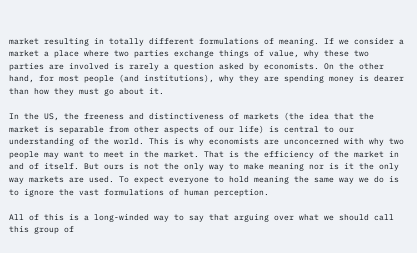market resulting in totally different formulations of meaning. If we consider a market a place where two parties exchange things of value, why these two parties are involved is rarely a question asked by economists. On the other hand, for most people (and institutions), why they are spending money is dearer than how they must go about it.

In the US, the freeness and distinctiveness of markets (the idea that the market is separable from other aspects of our life) is central to our understanding of the world. This is why economists are unconcerned with why two people may want to meet in the market. That is the efficiency of the market in and of itself. But ours is not the only way to make meaning nor is it the only way markets are used. To expect everyone to hold meaning the same way we do is to ignore the vast formulations of human perception.

All of this is a long-winded way to say that arguing over what we should call this group of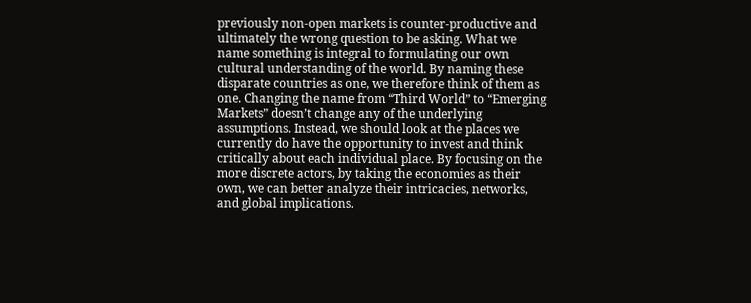previously non-open markets is counter-productive and ultimately the wrong question to be asking. What we name something is integral to formulating our own cultural understanding of the world. By naming these disparate countries as one, we therefore think of them as one. Changing the name from “Third World” to “Emerging Markets” doesn’t change any of the underlying assumptions. Instead, we should look at the places we currently do have the opportunity to invest and think critically about each individual place. By focusing on the more discrete actors, by taking the economies as their own, we can better analyze their intricacies, networks, and global implications.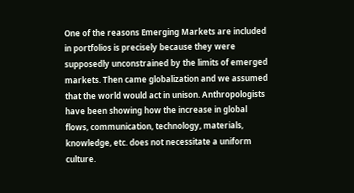One of the reasons Emerging Markets are included in portfolios is precisely because they were supposedly unconstrained by the limits of emerged markets. Then came globalization and we assumed that the world would act in unison. Anthropologists have been showing how the increase in global flows, communication, technology, materials, knowledge, etc. does not necessitate a uniform culture.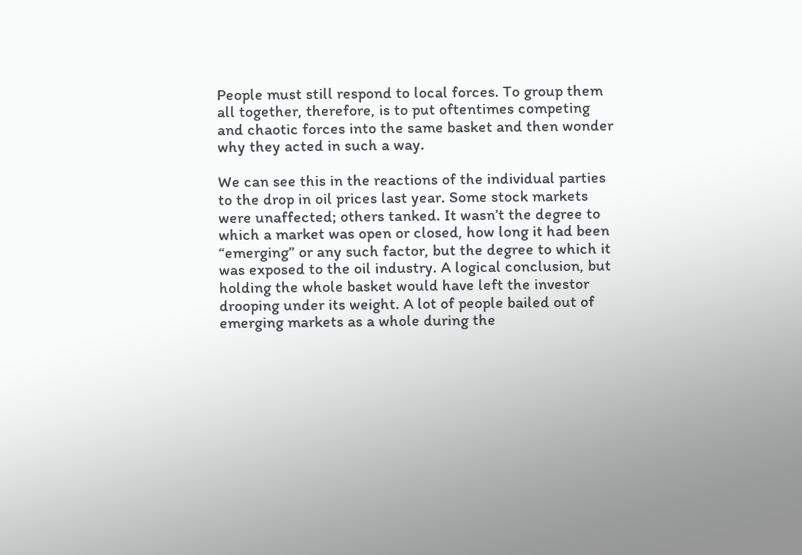People must still respond to local forces. To group them all together, therefore, is to put oftentimes competing and chaotic forces into the same basket and then wonder why they acted in such a way.

We can see this in the reactions of the individual parties to the drop in oil prices last year. Some stock markets were unaffected; others tanked. It wasn’t the degree to which a market was open or closed, how long it had been “emerging” or any such factor, but the degree to which it was exposed to the oil industry. A logical conclusion, but holding the whole basket would have left the investor drooping under its weight. A lot of people bailed out of emerging markets as a whole during the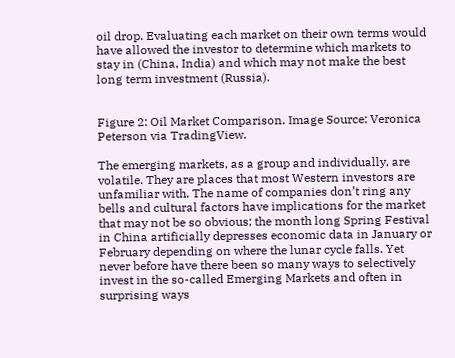oil drop. Evaluating each market on their own terms would have allowed the investor to determine which markets to stay in (China, India) and which may not make the best long term investment (Russia).


Figure 2: Oil Market Comparison. Image Source: Veronica Peterson via TradingView.

The emerging markets, as a group and individually, are volatile. They are places that most Western investors are unfamiliar with. The name of companies don’t ring any bells and cultural factors have implications for the market that may not be so obvious; the month long Spring Festival in China artificially depresses economic data in January or February depending on where the lunar cycle falls. Yet never before have there been so many ways to selectively invest in the so-called Emerging Markets and often in surprising ways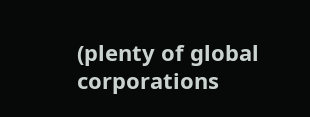(plenty of global corporations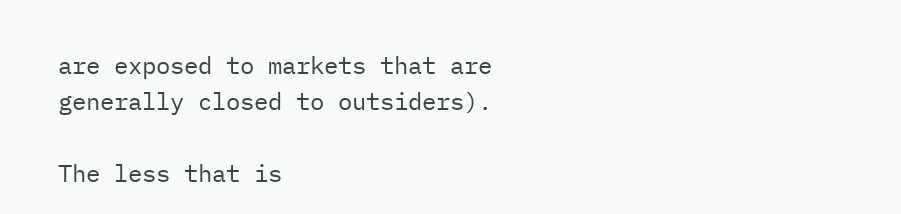are exposed to markets that are generally closed to outsiders).

The less that is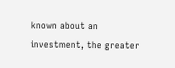known about an investment, the greater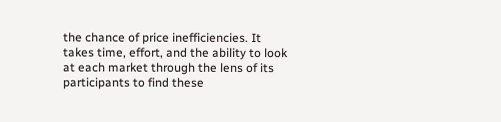the chance of price inefficiencies. It takes time, effort, and the ability to look at each market through the lens of its participants to find these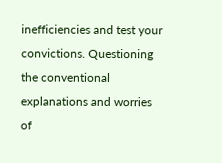inefficiencies and test your convictions. Questioning the conventional explanations and worries of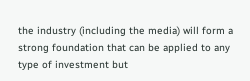the industry (including the media) will form a strong foundation that can be applied to any type of investment but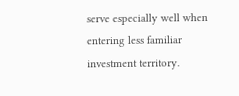serve especially well when entering less familiar investment territory.